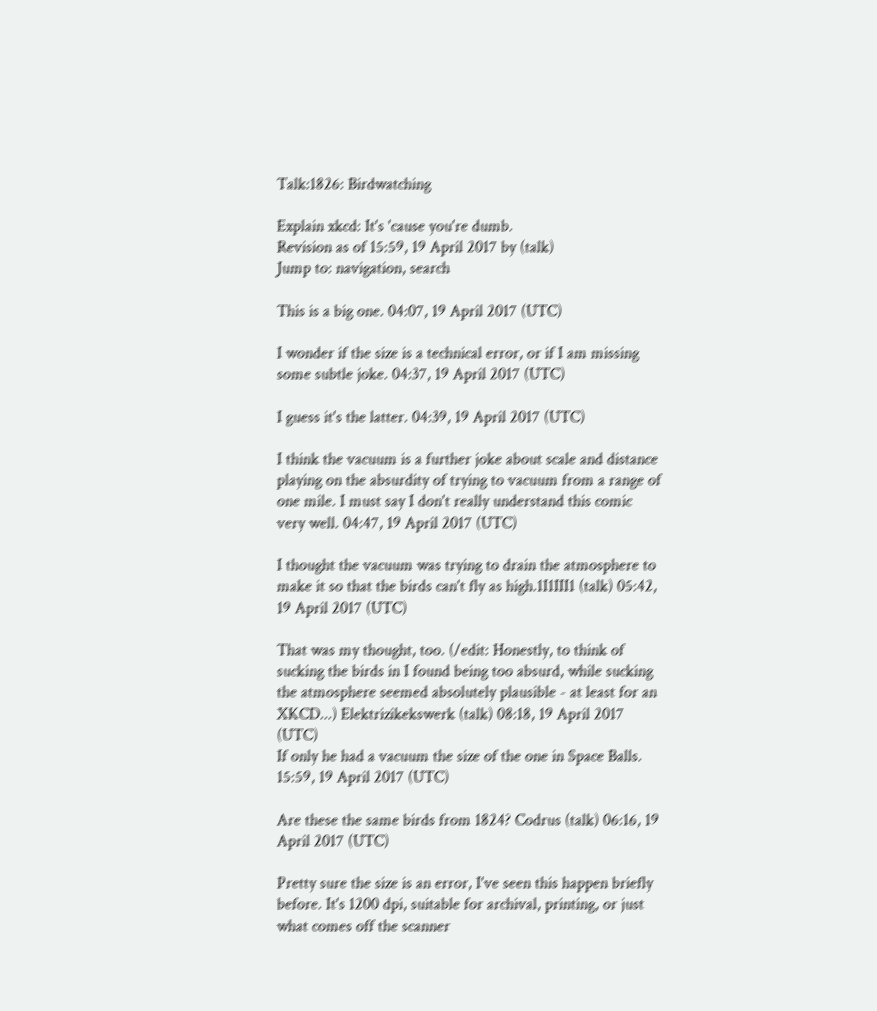Talk:1826: Birdwatching

Explain xkcd: It's 'cause you're dumb.
Revision as of 15:59, 19 April 2017 by (talk)
Jump to: navigation, search

This is a big one. 04:07, 19 April 2017 (UTC)

I wonder if the size is a technical error, or if I am missing some subtle joke. 04:37, 19 April 2017 (UTC)

I guess it's the latter. 04:39, 19 April 2017 (UTC)

I think the vacuum is a further joke about scale and distance playing on the absurdity of trying to vacuum from a range of one mile. I must say I don't really understand this comic very well. 04:47, 19 April 2017 (UTC)

I thought the vacuum was trying to drain the atmosphere to make it so that the birds can't fly as high.1I1III1 (talk) 05:42, 19 April 2017 (UTC)

That was my thought, too. (/edit: Honestly, to think of sucking the birds in I found being too absurd, while sucking the atmosphere seemed absolutely plausible - at least for an XKCD...) Elektrizikekswerk (talk) 08:18, 19 April 2017 (UTC)
If only he had a vacuum the size of the one in Space Balls. 15:59, 19 April 2017 (UTC)

Are these the same birds from 1824? Codrus (talk) 06:16, 19 April 2017 (UTC)

Pretty sure the size is an error, I've seen this happen briefly before. It's 1200 dpi, suitable for archival, printing, or just what comes off the scanner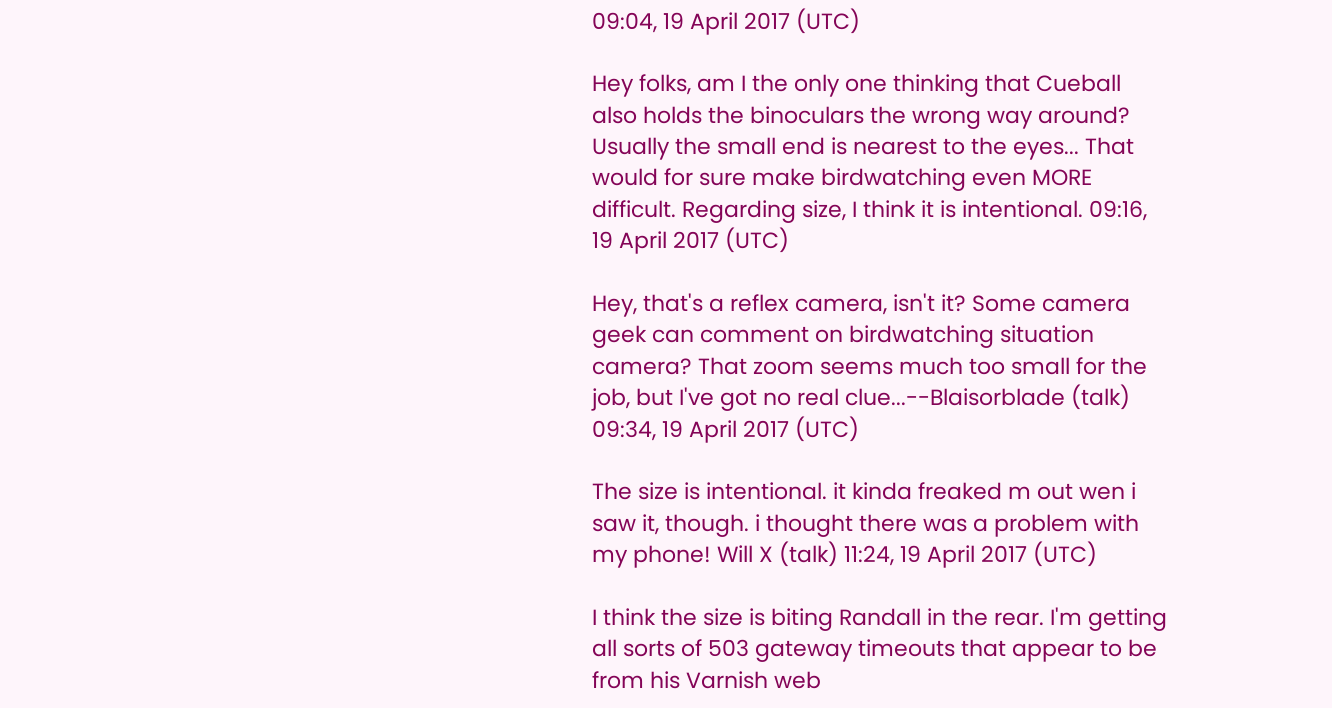09:04, 19 April 2017 (UTC)

Hey folks, am I the only one thinking that Cueball also holds the binoculars the wrong way around? Usually the small end is nearest to the eyes... That would for sure make birdwatching even MORE difficult. Regarding size, I think it is intentional. 09:16, 19 April 2017 (UTC)

Hey, that's a reflex camera, isn't it? Some camera geek can comment on birdwatching situation camera? That zoom seems much too small for the job, but I've got no real clue...--Blaisorblade (talk) 09:34, 19 April 2017 (UTC)

The size is intentional. it kinda freaked m out wen i saw it, though. i thought there was a problem with my phone! Will X (talk) 11:24, 19 April 2017 (UTC)

I think the size is biting Randall in the rear. I'm getting all sorts of 503 gateway timeouts that appear to be from his Varnish web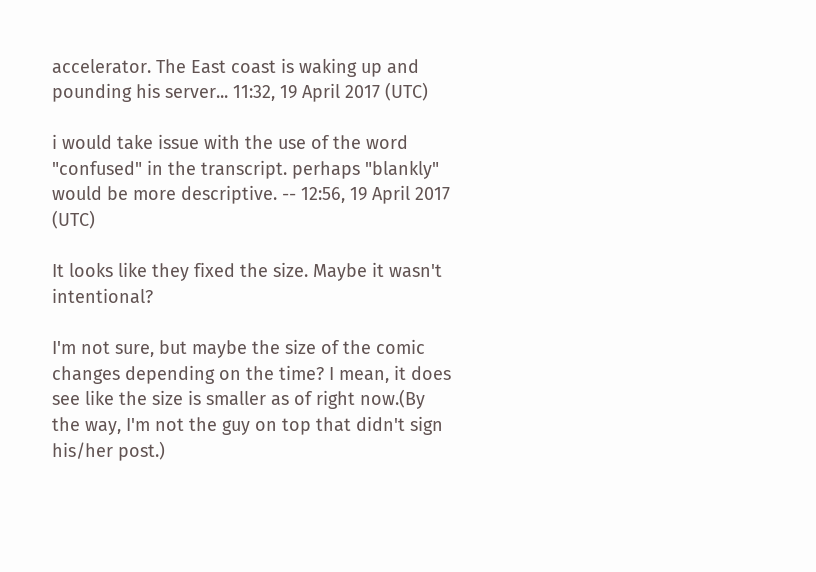accelerator. The East coast is waking up and pounding his server... 11:32, 19 April 2017 (UTC)

i would take issue with the use of the word "confused" in the transcript. perhaps "blankly" would be more descriptive. -- 12:56, 19 April 2017 (UTC)

It looks like they fixed the size. Maybe it wasn't intentional?

I'm not sure, but maybe the size of the comic changes depending on the time? I mean, it does see like the size is smaller as of right now.(By the way, I'm not the guy on top that didn't sign his/her post.)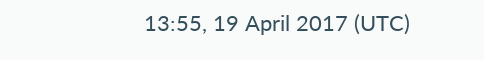13:55, 19 April 2017 (UTC)